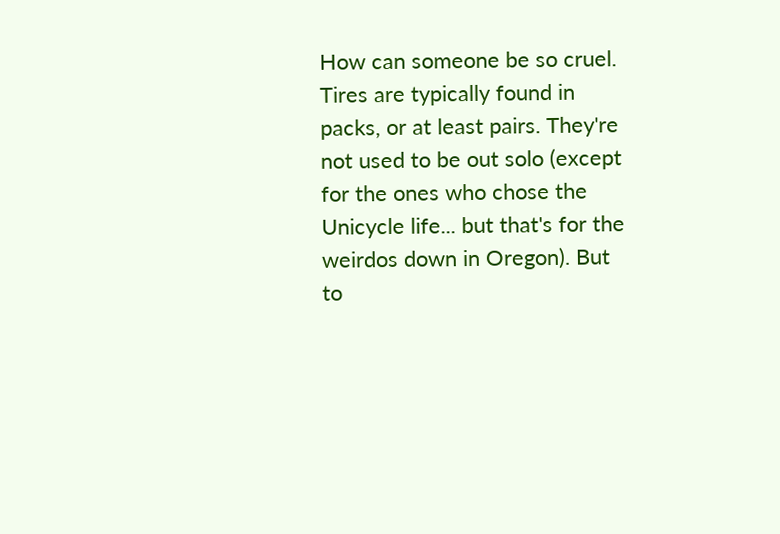How can someone be so cruel. Tires are typically found in packs, or at least pairs. They're not used to be out solo (except for the ones who chose the Unicycle life... but that's for the weirdos down in Oregon). But to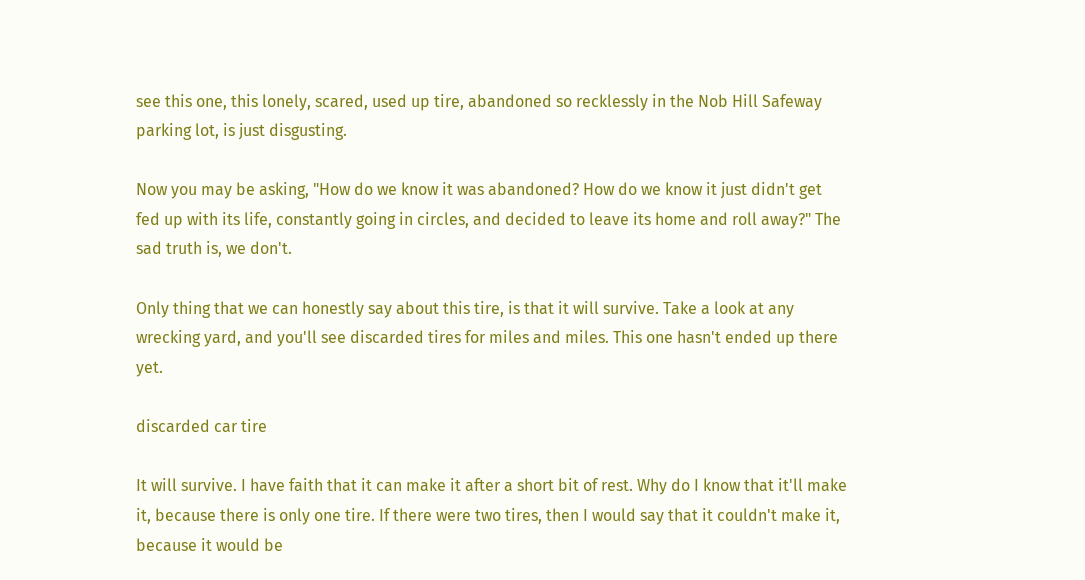see this one, this lonely, scared, used up tire, abandoned so recklessly in the Nob Hill Safeway parking lot, is just disgusting.

Now you may be asking, "How do we know it was abandoned? How do we know it just didn't get fed up with its life, constantly going in circles, and decided to leave its home and roll away?" The sad truth is, we don't.

Only thing that we can honestly say about this tire, is that it will survive. Take a look at any wrecking yard, and you'll see discarded tires for miles and miles. This one hasn't ended up there yet.

discarded car tire

It will survive. I have faith that it can make it after a short bit of rest. Why do I know that it'll make it, because there is only one tire. If there were two tires, then I would say that it couldn't make it, because it would be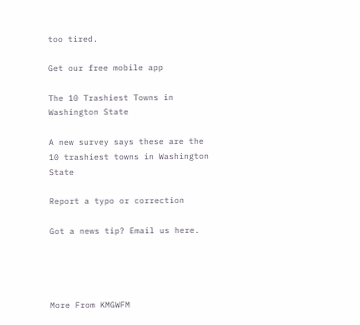too tired.

Get our free mobile app

The 10 Trashiest Towns in Washington State

A new survey says these are the 10 trashiest towns in Washington State

Report a typo or correction

Got a news tip? Email us here.




More From KMGWFM